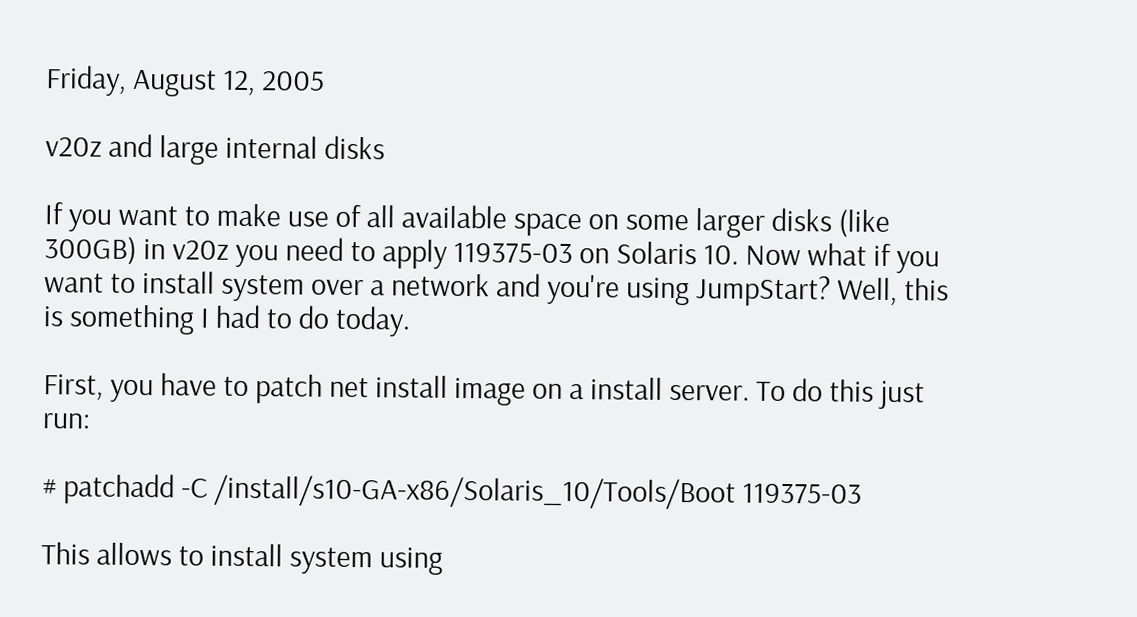Friday, August 12, 2005

v20z and large internal disks

If you want to make use of all available space on some larger disks (like 300GB) in v20z you need to apply 119375-03 on Solaris 10. Now what if you want to install system over a network and you're using JumpStart? Well, this is something I had to do today.

First, you have to patch net install image on a install server. To do this just run:

# patchadd -C /install/s10-GA-x86/Solaris_10/Tools/Boot 119375-03

This allows to install system using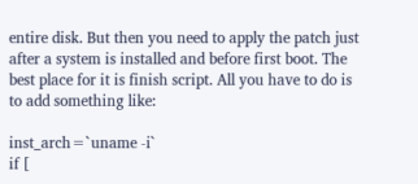entire disk. But then you need to apply the patch just after a system is installed and before first boot. The best place for it is finish script. All you have to do is to add something like:

inst_arch=`uname -i`
if [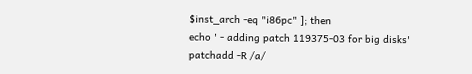$inst_arch -eq "i86pc" ]; then
echo ' - adding patch 119375-03 for big disks'
patchadd -R /a/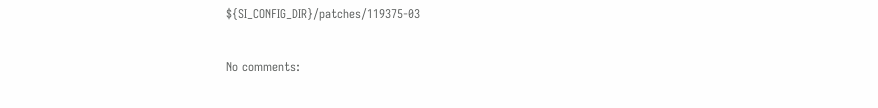${SI_CONFIG_DIR}/patches/119375-03

No comments: